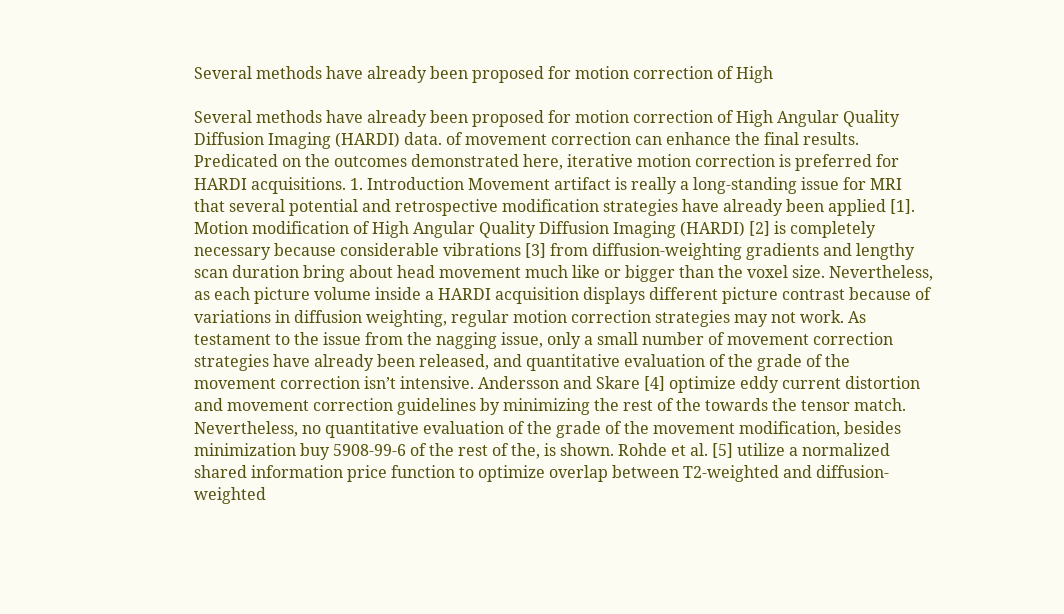Several methods have already been proposed for motion correction of High

Several methods have already been proposed for motion correction of High Angular Quality Diffusion Imaging (HARDI) data. of movement correction can enhance the final results. Predicated on the outcomes demonstrated here, iterative motion correction is preferred for HARDI acquisitions. 1. Introduction Movement artifact is really a long-standing issue for MRI that several potential and retrospective modification strategies have already been applied [1]. Motion modification of High Angular Quality Diffusion Imaging (HARDI) [2] is completely necessary because considerable vibrations [3] from diffusion-weighting gradients and lengthy scan duration bring about head movement much like or bigger than the voxel size. Nevertheless, as each picture volume inside a HARDI acquisition displays different picture contrast because of variations in diffusion weighting, regular motion correction strategies may not work. As testament to the issue from the nagging issue, only a small number of movement correction strategies have already been released, and quantitative evaluation of the grade of the movement correction isn’t intensive. Andersson and Skare [4] optimize eddy current distortion and movement correction guidelines by minimizing the rest of the towards the tensor match. Nevertheless, no quantitative evaluation of the grade of the movement modification, besides minimization buy 5908-99-6 of the rest of the, is shown. Rohde et al. [5] utilize a normalized shared information price function to optimize overlap between T2-weighted and diffusion-weighted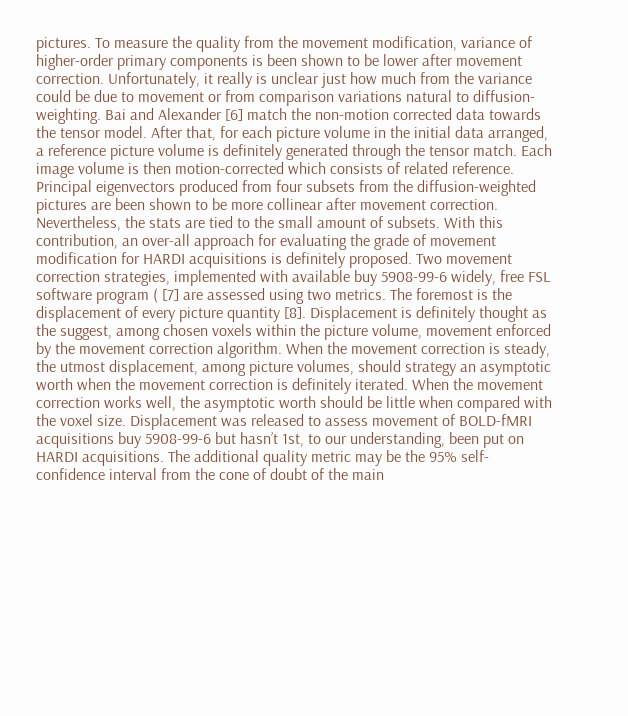pictures. To measure the quality from the movement modification, variance of higher-order primary components is been shown to be lower after movement correction. Unfortunately, it really is unclear just how much from the variance could be due to movement or from comparison variations natural to diffusion-weighting. Bai and Alexander [6] match the non-motion corrected data towards the tensor model. After that, for each picture volume in the initial data arranged, a reference picture volume is definitely generated through the tensor match. Each image volume is then motion-corrected which consists of related reference. Principal eigenvectors produced from four subsets from the diffusion-weighted pictures are been shown to be more collinear after movement correction. Nevertheless, the stats are tied to the small amount of subsets. With this contribution, an over-all approach for evaluating the grade of movement modification for HARDI acquisitions is definitely proposed. Two movement correction strategies, implemented with available buy 5908-99-6 widely, free FSL software program ( [7] are assessed using two metrics. The foremost is the displacement of every picture quantity [8]. Displacement is definitely thought as the suggest, among chosen voxels within the picture volume, movement enforced by the movement correction algorithm. When the movement correction is steady, the utmost displacement, among picture volumes, should strategy an asymptotic worth when the movement correction is definitely iterated. When the movement correction works well, the asymptotic worth should be little when compared with the voxel size. Displacement was released to assess movement of BOLD-fMRI acquisitions buy 5908-99-6 but hasn’t 1st, to our understanding, been put on HARDI acquisitions. The additional quality metric may be the 95% self-confidence interval from the cone of doubt of the main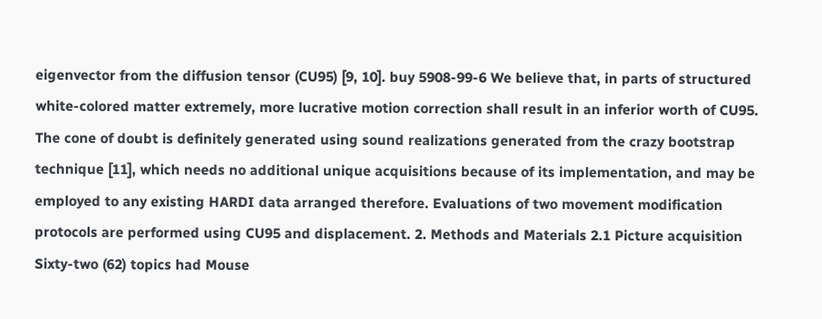eigenvector from the diffusion tensor (CU95) [9, 10]. buy 5908-99-6 We believe that, in parts of structured white-colored matter extremely, more lucrative motion correction shall result in an inferior worth of CU95. The cone of doubt is definitely generated using sound realizations generated from the crazy bootstrap technique [11], which needs no additional unique acquisitions because of its implementation, and may be employed to any existing HARDI data arranged therefore. Evaluations of two movement modification protocols are performed using CU95 and displacement. 2. Methods and Materials 2.1 Picture acquisition Sixty-two (62) topics had Mouse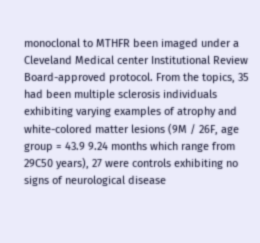monoclonal to MTHFR been imaged under a Cleveland Medical center Institutional Review Board-approved protocol. From the topics, 35 had been multiple sclerosis individuals exhibiting varying examples of atrophy and white-colored matter lesions (9M / 26F, age group = 43.9 9.24 months which range from 29C50 years), 27 were controls exhibiting no signs of neurological disease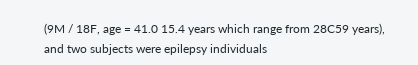(9M / 18F, age = 41.0 15.4 years which range from 28C59 years), and two subjects were epilepsy individuals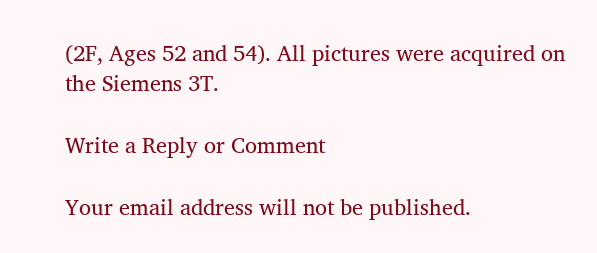(2F, Ages 52 and 54). All pictures were acquired on the Siemens 3T.

Write a Reply or Comment

Your email address will not be published.